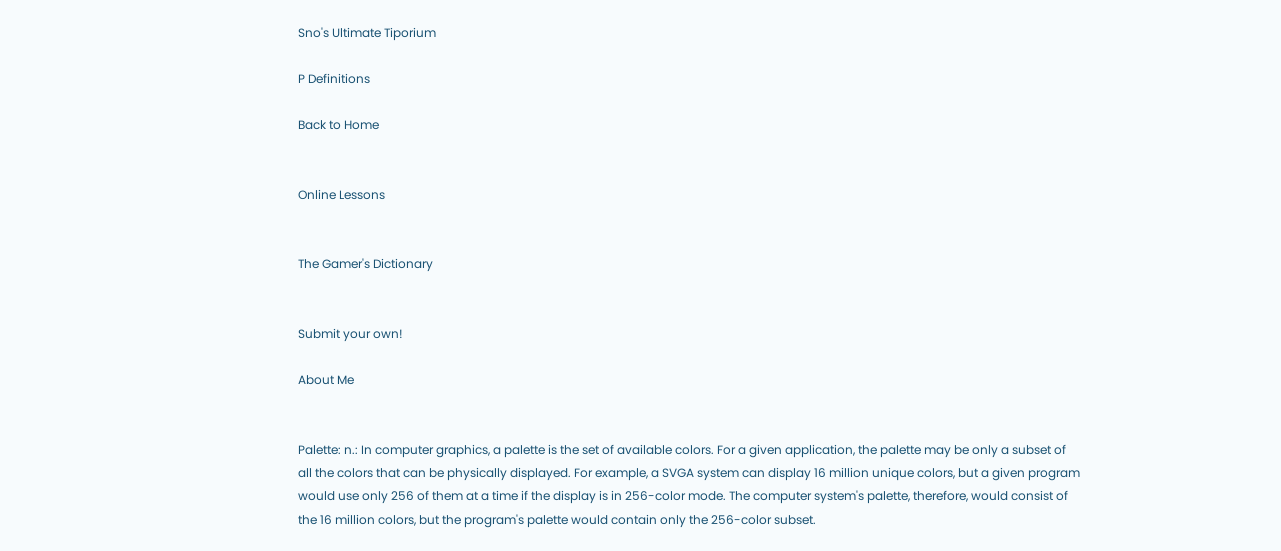Sno's Ultimate Tiporium

P Definitions

Back to Home


Online Lessons


The Gamer's Dictionary


Submit your own!

About Me


Palette: n.: In computer graphics, a palette is the set of available colors. For a given application, the palette may be only a subset of all the colors that can be physically displayed. For example, a SVGA system can display 16 million unique colors, but a given program would use only 256 of them at a time if the display is in 256-color mode. The computer system's palette, therefore, would consist of the 16 million colors, but the program's palette would contain only the 256-color subset.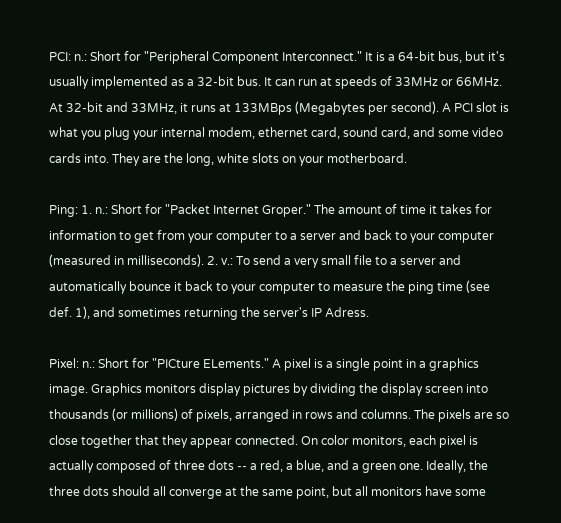PCI: n.: Short for "Peripheral Component Interconnect." It is a 64-bit bus, but it's usually implemented as a 32-bit bus. It can run at speeds of 33MHz or 66MHz. At 32-bit and 33MHz, it runs at 133MBps (Megabytes per second). A PCI slot is what you plug your internal modem, ethernet card, sound card, and some video cards into. They are the long, white slots on your motherboard.

Ping: 1. n.: Short for "Packet Internet Groper." The amount of time it takes for information to get from your computer to a server and back to your computer (measured in milliseconds). 2. v.: To send a very small file to a server and automatically bounce it back to your computer to measure the ping time (see def. 1), and sometimes returning the server's IP Adress.

Pixel: n.: Short for "PICture ELements." A pixel is a single point in a graphics image. Graphics monitors display pictures by dividing the display screen into thousands (or millions) of pixels, arranged in rows and columns. The pixels are so close together that they appear connected. On color monitors, each pixel is actually composed of three dots -- a red, a blue, and a green one. Ideally, the three dots should all converge at the same point, but all monitors have some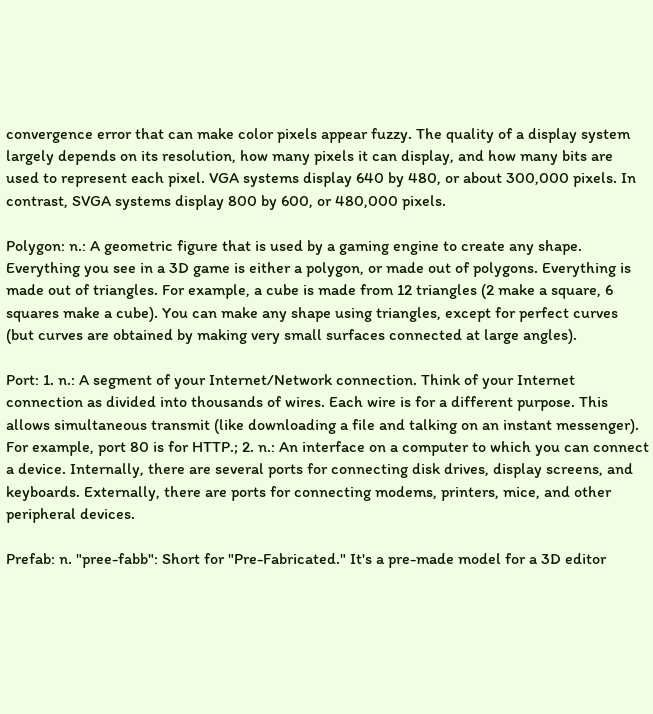convergence error that can make color pixels appear fuzzy. The quality of a display system largely depends on its resolution, how many pixels it can display, and how many bits are used to represent each pixel. VGA systems display 640 by 480, or about 300,000 pixels. In contrast, SVGA systems display 800 by 600, or 480,000 pixels.

Polygon: n.: A geometric figure that is used by a gaming engine to create any shape. Everything you see in a 3D game is either a polygon, or made out of polygons. Everything is made out of triangles. For example, a cube is made from 12 triangles (2 make a square, 6 squares make a cube). You can make any shape using triangles, except for perfect curves (but curves are obtained by making very small surfaces connected at large angles).

Port: 1. n.: A segment of your Internet/Network connection. Think of your Internet connection as divided into thousands of wires. Each wire is for a different purpose. This allows simultaneous transmit (like downloading a file and talking on an instant messenger). For example, port 80 is for HTTP.; 2. n.: An interface on a computer to which you can connect a device. Internally, there are several ports for connecting disk drives, display screens, and keyboards. Externally, there are ports for connecting modems, printers, mice, and other peripheral devices.

Prefab: n. "pree-fabb": Short for "Pre-Fabricated." It's a pre-made model for a 3D editor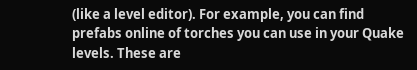(like a level editor). For example, you can find prefabs online of torches you can use in your Quake levels. These are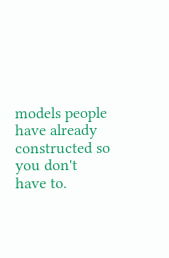models people have already constructed so you don't have to.